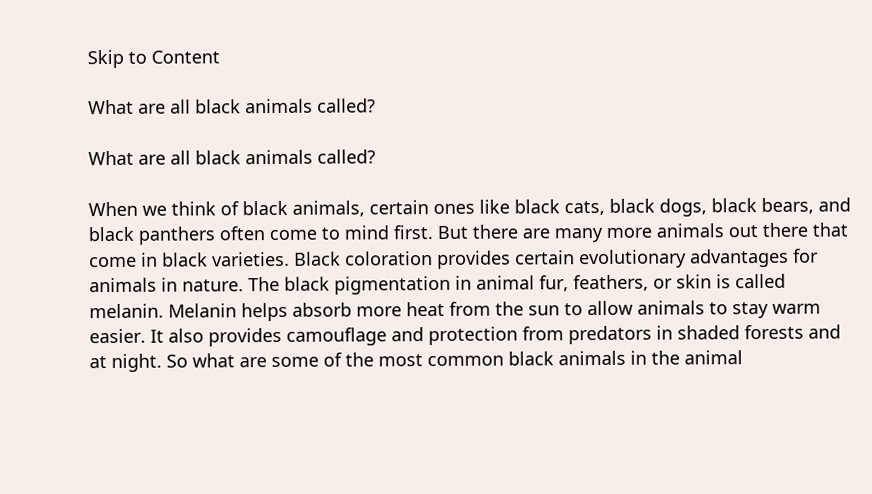Skip to Content

What are all black animals called?

What are all black animals called?

When we think of black animals, certain ones like black cats, black dogs, black bears, and black panthers often come to mind first. But there are many more animals out there that come in black varieties. Black coloration provides certain evolutionary advantages for animals in nature. The black pigmentation in animal fur, feathers, or skin is called melanin. Melanin helps absorb more heat from the sun to allow animals to stay warm easier. It also provides camouflage and protection from predators in shaded forests and at night. So what are some of the most common black animals in the animal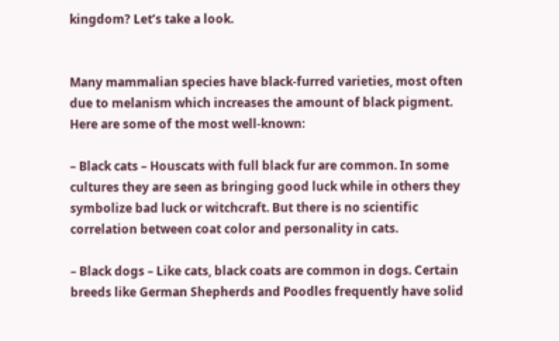kingdom? Let’s take a look.


Many mammalian species have black-furred varieties, most often due to melanism which increases the amount of black pigment. Here are some of the most well-known:

– Black cats – Houscats with full black fur are common. In some cultures they are seen as bringing good luck while in others they symbolize bad luck or witchcraft. But there is no scientific correlation between coat color and personality in cats.

– Black dogs – Like cats, black coats are common in dogs. Certain breeds like German Shepherds and Poodles frequently have solid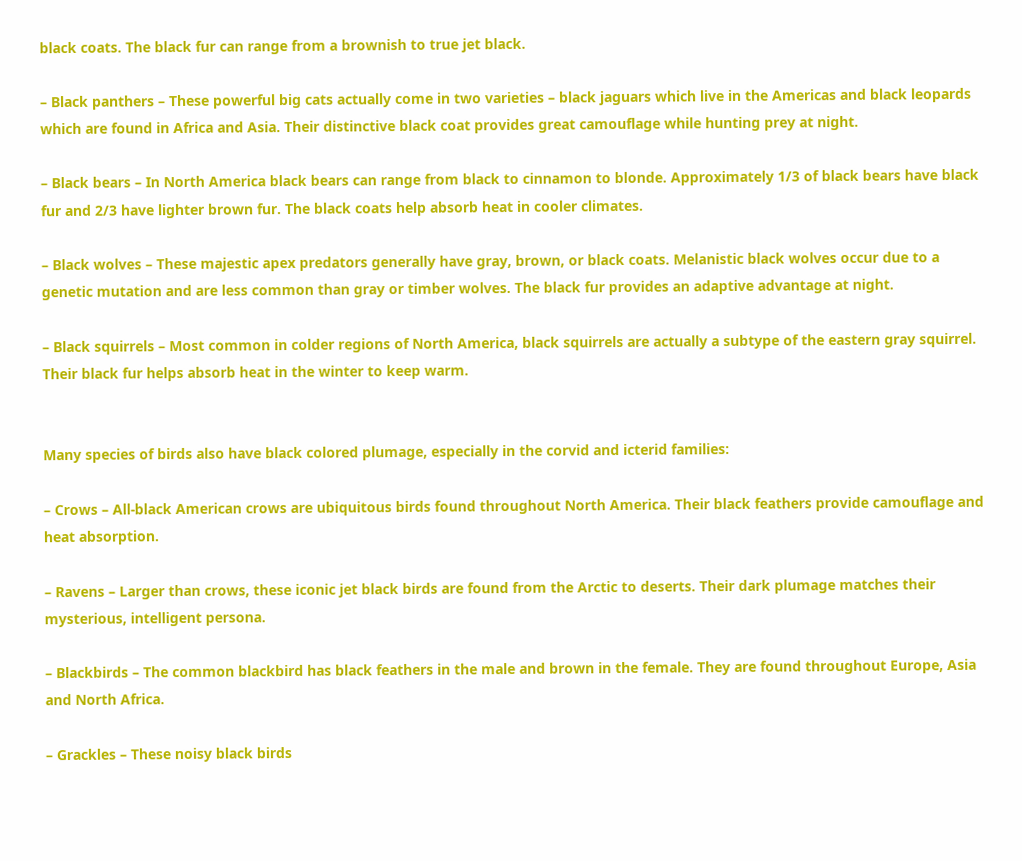black coats. The black fur can range from a brownish to true jet black.

– Black panthers – These powerful big cats actually come in two varieties – black jaguars which live in the Americas and black leopards which are found in Africa and Asia. Their distinctive black coat provides great camouflage while hunting prey at night.

– Black bears – In North America black bears can range from black to cinnamon to blonde. Approximately 1/3 of black bears have black fur and 2/3 have lighter brown fur. The black coats help absorb heat in cooler climates.

– Black wolves – These majestic apex predators generally have gray, brown, or black coats. Melanistic black wolves occur due to a genetic mutation and are less common than gray or timber wolves. The black fur provides an adaptive advantage at night.

– Black squirrels – Most common in colder regions of North America, black squirrels are actually a subtype of the eastern gray squirrel. Their black fur helps absorb heat in the winter to keep warm.


Many species of birds also have black colored plumage, especially in the corvid and icterid families:

– Crows – All-black American crows are ubiquitous birds found throughout North America. Their black feathers provide camouflage and heat absorption.

– Ravens – Larger than crows, these iconic jet black birds are found from the Arctic to deserts. Their dark plumage matches their mysterious, intelligent persona.

– Blackbirds – The common blackbird has black feathers in the male and brown in the female. They are found throughout Europe, Asia and North Africa.

– Grackles – These noisy black birds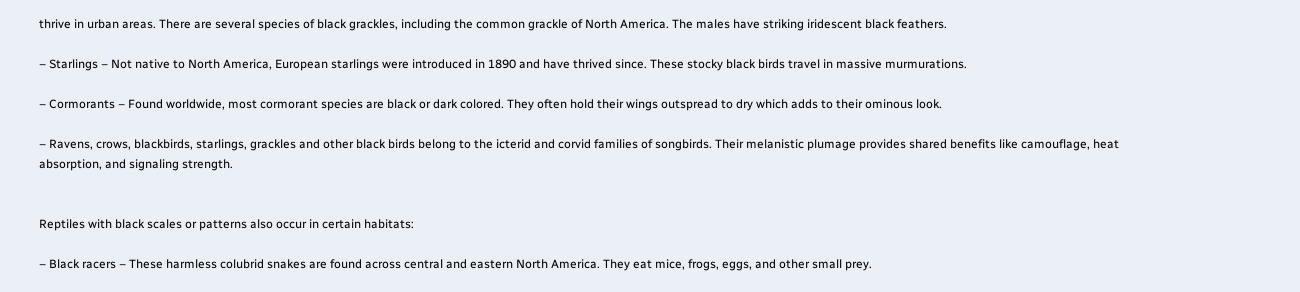thrive in urban areas. There are several species of black grackles, including the common grackle of North America. The males have striking iridescent black feathers.

– Starlings – Not native to North America, European starlings were introduced in 1890 and have thrived since. These stocky black birds travel in massive murmurations.

– Cormorants – Found worldwide, most cormorant species are black or dark colored. They often hold their wings outspread to dry which adds to their ominous look.

– Ravens, crows, blackbirds, starlings, grackles and other black birds belong to the icterid and corvid families of songbirds. Their melanistic plumage provides shared benefits like camouflage, heat absorption, and signaling strength.


Reptiles with black scales or patterns also occur in certain habitats:

– Black racers – These harmless colubrid snakes are found across central and eastern North America. They eat mice, frogs, eggs, and other small prey.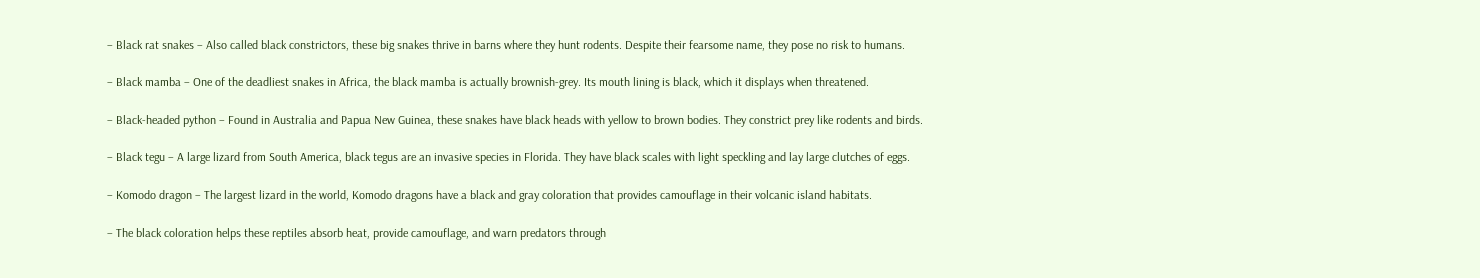– Black rat snakes – Also called black constrictors, these big snakes thrive in barns where they hunt rodents. Despite their fearsome name, they pose no risk to humans.

– Black mamba – One of the deadliest snakes in Africa, the black mamba is actually brownish-grey. Its mouth lining is black, which it displays when threatened.

– Black-headed python – Found in Australia and Papua New Guinea, these snakes have black heads with yellow to brown bodies. They constrict prey like rodents and birds.

– Black tegu – A large lizard from South America, black tegus are an invasive species in Florida. They have black scales with light speckling and lay large clutches of eggs.

– Komodo dragon – The largest lizard in the world, Komodo dragons have a black and gray coloration that provides camouflage in their volcanic island habitats.

– The black coloration helps these reptiles absorb heat, provide camouflage, and warn predators through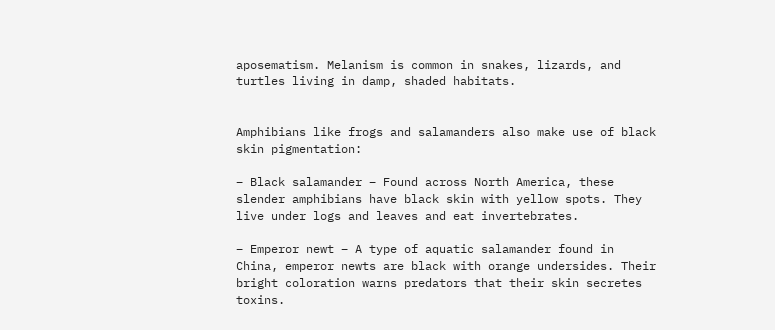aposematism. Melanism is common in snakes, lizards, and turtles living in damp, shaded habitats.


Amphibians like frogs and salamanders also make use of black skin pigmentation:

– Black salamander – Found across North America, these slender amphibians have black skin with yellow spots. They live under logs and leaves and eat invertebrates.

– Emperor newt – A type of aquatic salamander found in China, emperor newts are black with orange undersides. Their bright coloration warns predators that their skin secretes toxins.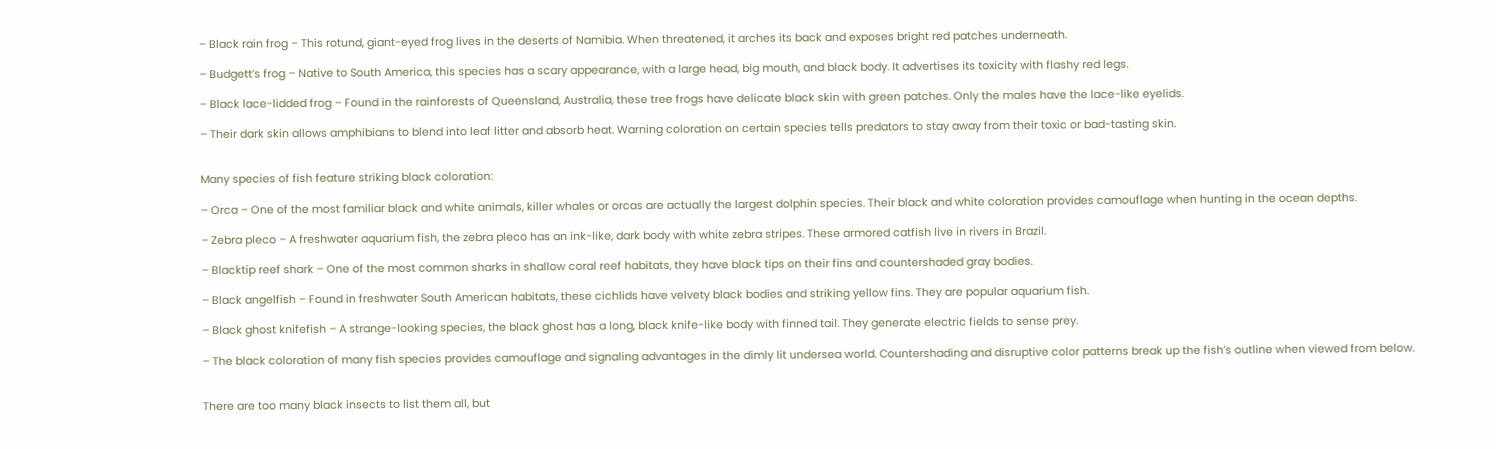– Black rain frog – This rotund, giant-eyed frog lives in the deserts of Namibia. When threatened, it arches its back and exposes bright red patches underneath.

– Budgett’s frog – Native to South America, this species has a scary appearance, with a large head, big mouth, and black body. It advertises its toxicity with flashy red legs.

– Black lace-lidded frog – Found in the rainforests of Queensland, Australia, these tree frogs have delicate black skin with green patches. Only the males have the lace-like eyelids.

– Their dark skin allows amphibians to blend into leaf litter and absorb heat. Warning coloration on certain species tells predators to stay away from their toxic or bad-tasting skin.


Many species of fish feature striking black coloration:

– Orca – One of the most familiar black and white animals, killer whales or orcas are actually the largest dolphin species. Their black and white coloration provides camouflage when hunting in the ocean depths.

– Zebra pleco – A freshwater aquarium fish, the zebra pleco has an ink-like, dark body with white zebra stripes. These armored catfish live in rivers in Brazil.

– Blacktip reef shark – One of the most common sharks in shallow coral reef habitats, they have black tips on their fins and countershaded gray bodies.

– Black angelfish – Found in freshwater South American habitats, these cichlids have velvety black bodies and striking yellow fins. They are popular aquarium fish.

– Black ghost knifefish – A strange-looking species, the black ghost has a long, black knife-like body with finned tail. They generate electric fields to sense prey.

– The black coloration of many fish species provides camouflage and signaling advantages in the dimly lit undersea world. Countershading and disruptive color patterns break up the fish’s outline when viewed from below.


There are too many black insects to list them all, but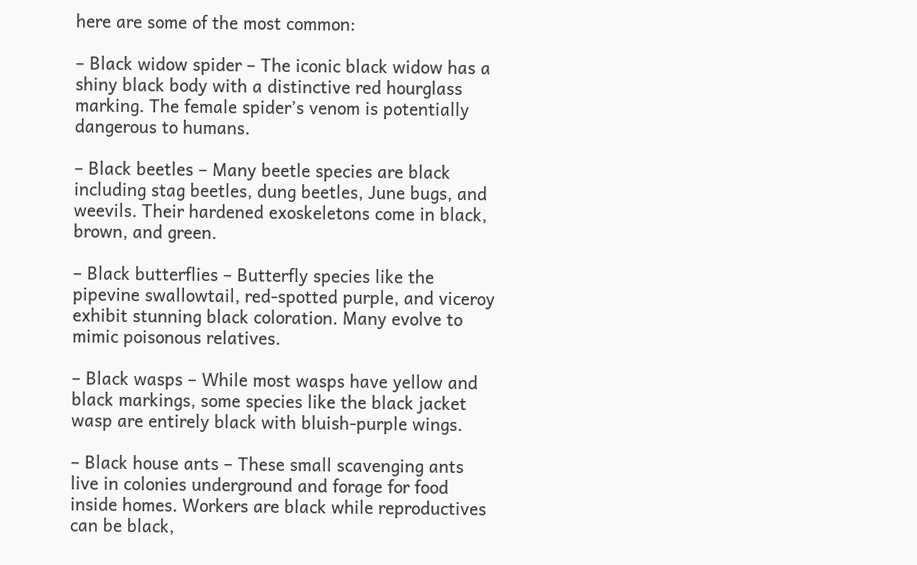here are some of the most common:

– Black widow spider – The iconic black widow has a shiny black body with a distinctive red hourglass marking. The female spider’s venom is potentially dangerous to humans.

– Black beetles – Many beetle species are black including stag beetles, dung beetles, June bugs, and weevils. Their hardened exoskeletons come in black, brown, and green.

– Black butterflies – Butterfly species like the pipevine swallowtail, red-spotted purple, and viceroy exhibit stunning black coloration. Many evolve to mimic poisonous relatives.

– Black wasps – While most wasps have yellow and black markings, some species like the black jacket wasp are entirely black with bluish-purple wings.

– Black house ants – These small scavenging ants live in colonies underground and forage for food inside homes. Workers are black while reproductives can be black,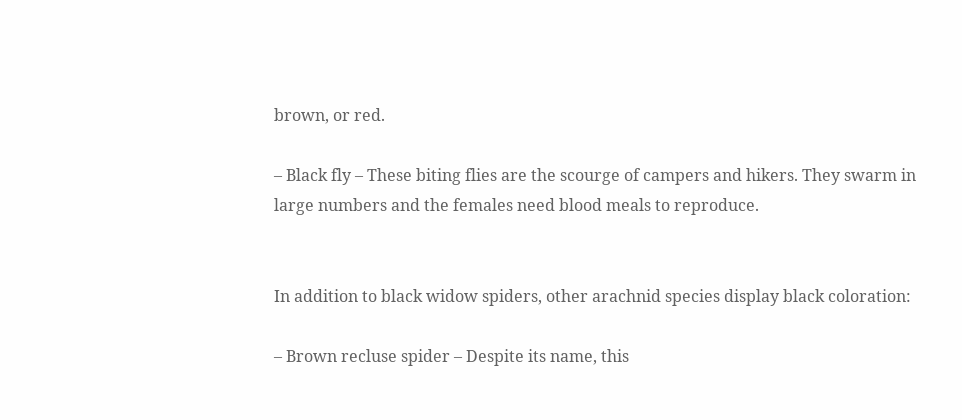brown, or red.

– Black fly – These biting flies are the scourge of campers and hikers. They swarm in large numbers and the females need blood meals to reproduce.


In addition to black widow spiders, other arachnid species display black coloration:

– Brown recluse spider – Despite its name, this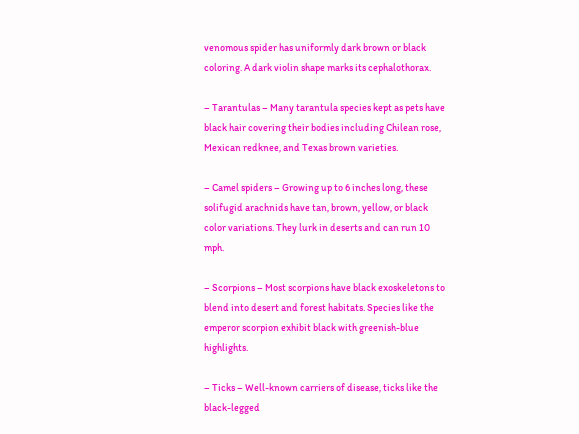venomous spider has uniformly dark brown or black coloring. A dark violin shape marks its cephalothorax.

– Tarantulas – Many tarantula species kept as pets have black hair covering their bodies including Chilean rose, Mexican redknee, and Texas brown varieties.

– Camel spiders – Growing up to 6 inches long, these solifugid arachnids have tan, brown, yellow, or black color variations. They lurk in deserts and can run 10 mph.

– Scorpions – Most scorpions have black exoskeletons to blend into desert and forest habitats. Species like the emperor scorpion exhibit black with greenish-blue highlights.

– Ticks – Well-known carriers of disease, ticks like the black-legged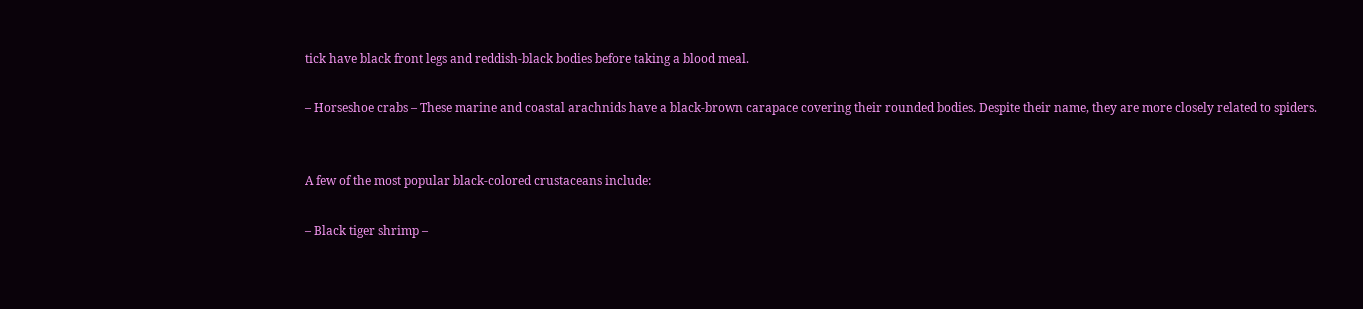tick have black front legs and reddish-black bodies before taking a blood meal.

– Horseshoe crabs – These marine and coastal arachnids have a black-brown carapace covering their rounded bodies. Despite their name, they are more closely related to spiders.


A few of the most popular black-colored crustaceans include:

– Black tiger shrimp –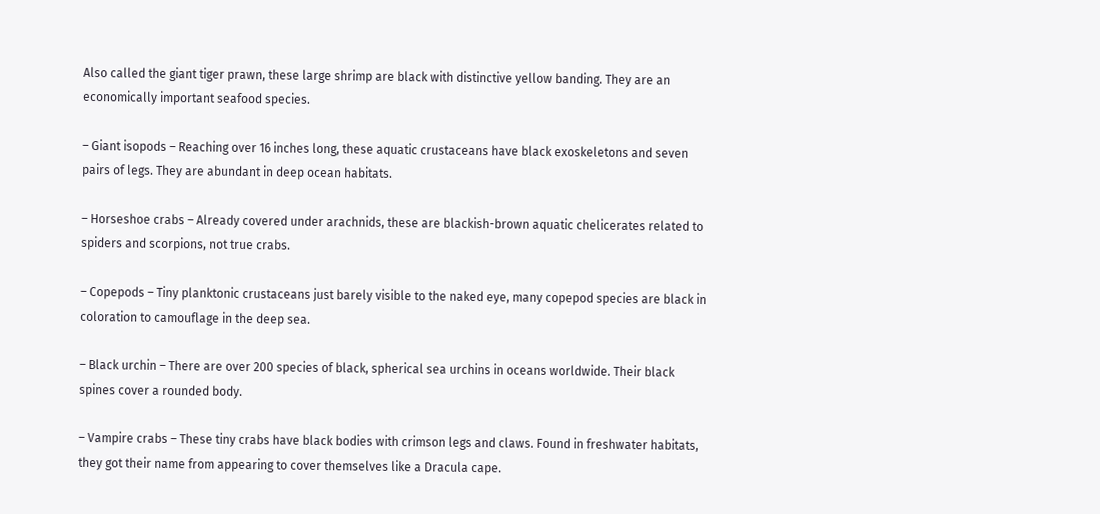Also called the giant tiger prawn, these large shrimp are black with distinctive yellow banding. They are an economically important seafood species.

– Giant isopods – Reaching over 16 inches long, these aquatic crustaceans have black exoskeletons and seven pairs of legs. They are abundant in deep ocean habitats.

– Horseshoe crabs – Already covered under arachnids, these are blackish-brown aquatic chelicerates related to spiders and scorpions, not true crabs.

– Copepods – Tiny planktonic crustaceans just barely visible to the naked eye, many copepod species are black in coloration to camouflage in the deep sea.

– Black urchin – There are over 200 species of black, spherical sea urchins in oceans worldwide. Their black spines cover a rounded body.

– Vampire crabs – These tiny crabs have black bodies with crimson legs and claws. Found in freshwater habitats, they got their name from appearing to cover themselves like a Dracula cape.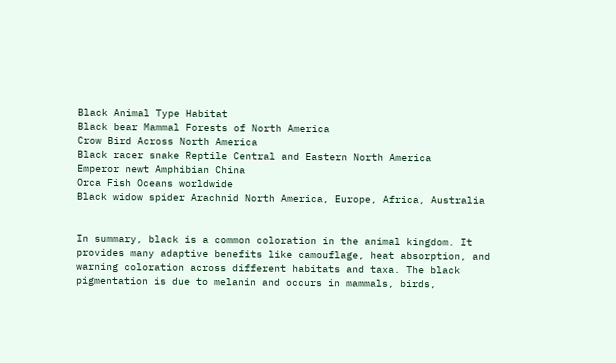Black Animal Type Habitat
Black bear Mammal Forests of North America
Crow Bird Across North America
Black racer snake Reptile Central and Eastern North America
Emperor newt Amphibian China
Orca Fish Oceans worldwide
Black widow spider Arachnid North America, Europe, Africa, Australia


In summary, black is a common coloration in the animal kingdom. It provides many adaptive benefits like camouflage, heat absorption, and warning coloration across different habitats and taxa. The black pigmentation is due to melanin and occurs in mammals, birds,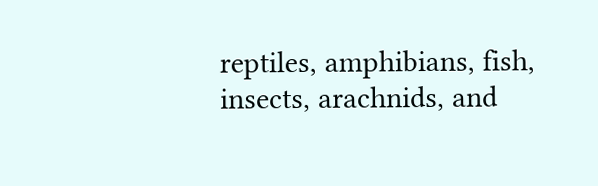reptiles, amphibians, fish, insects, arachnids, and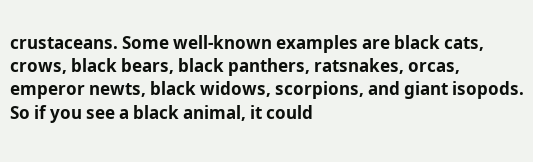crustaceans. Some well-known examples are black cats, crows, black bears, black panthers, ratsnakes, orcas, emperor newts, black widows, scorpions, and giant isopods. So if you see a black animal, it could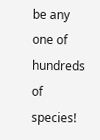be any one of hundreds of species!